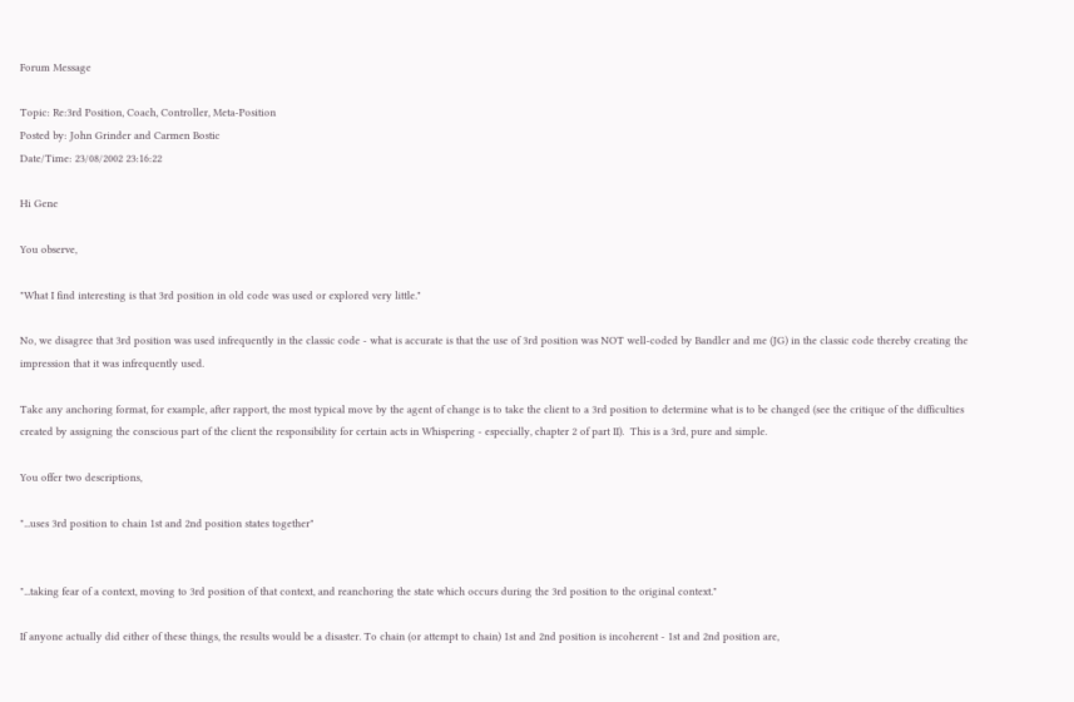Forum Message

Topic: Re:3rd Position, Coach, Controller, Meta-Position
Posted by: John Grinder and Carmen Bostic
Date/Time: 23/08/2002 23:16:22

Hi Gene

You observe,

"What I find interesting is that 3rd position in old code was used or explored very little."

No, we disagree that 3rd position was used infrequently in the classic code - what is accurate is that the use of 3rd position was NOT well-coded by Bandler and me (JG) in the classic code thereby creating the impression that it was infrequently used.

Take any anchoring format, for example, after rapport, the most typical move by the agent of change is to take the client to a 3rd position to determine what is to be changed (see the critique of the difficulties created by assigning the conscious part of the client the responsibility for certain acts in Whispering - especially, chapter 2 of part II).  This is a 3rd, pure and simple.

You offer two descriptions,

"...uses 3rd position to chain 1st and 2nd position states together"


"...taking fear of a context, moving to 3rd position of that context, and reanchoring the state which occurs during the 3rd position to the original context."

If anyone actually did either of these things, the results would be a disaster. To chain (or attempt to chain) 1st and 2nd position is incoherent - 1st and 2nd position are,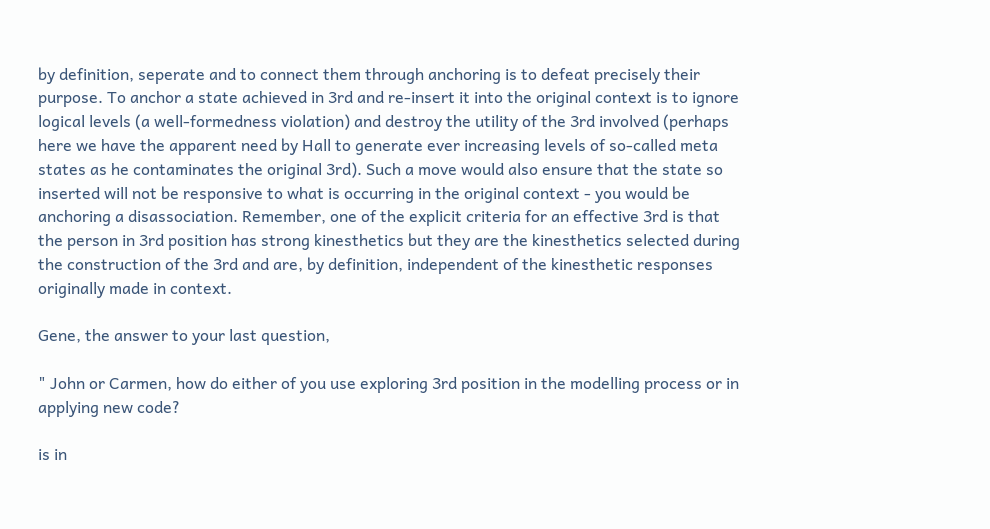by definition, seperate and to connect them through anchoring is to defeat precisely their purpose. To anchor a state achieved in 3rd and re-insert it into the original context is to ignore logical levels (a well-formedness violation) and destroy the utility of the 3rd involved (perhaps here we have the apparent need by Hall to generate ever increasing levels of so-called meta states as he contaminates the original 3rd). Such a move would also ensure that the state so inserted will not be responsive to what is occurring in the original context - you would be anchoring a disassociation. Remember, one of the explicit criteria for an effective 3rd is that the person in 3rd position has strong kinesthetics but they are the kinesthetics selected during the construction of the 3rd and are, by definition, independent of the kinesthetic responses originally made in context.

Gene, the answer to your last question,

" John or Carmen, how do either of you use exploring 3rd position in the modelling process or in applying new code?

is in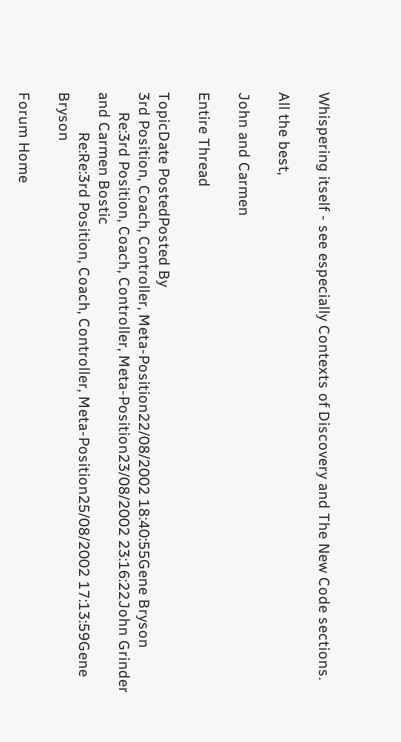Whispering itself - see especially Contexts of Discovery and The New Code sections.

All the best,

John and Carmen

Entire Thread

TopicDate PostedPosted By
3rd Position, Coach, Controller, Meta-Position22/08/2002 18:40:55Gene Bryson
     Re:3rd Position, Coach, Controller, Meta-Position23/08/2002 23:16:22John Grinder and Carmen Bostic
          Re:Re:3rd Position, Coach, Controller, Meta-Position25/08/2002 17:13:59Gene Bryson

Forum Home